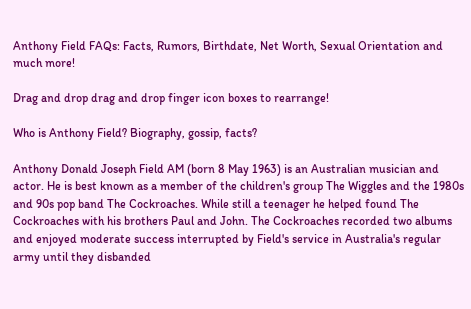Anthony Field FAQs: Facts, Rumors, Birthdate, Net Worth, Sexual Orientation and much more!

Drag and drop drag and drop finger icon boxes to rearrange!

Who is Anthony Field? Biography, gossip, facts?

Anthony Donald Joseph Field AM (born 8 May 1963) is an Australian musician and actor. He is best known as a member of the children's group The Wiggles and the 1980s and 90s pop band The Cockroaches. While still a teenager he helped found The Cockroaches with his brothers Paul and John. The Cockroaches recorded two albums and enjoyed moderate success interrupted by Field's service in Australia's regular army until they disbanded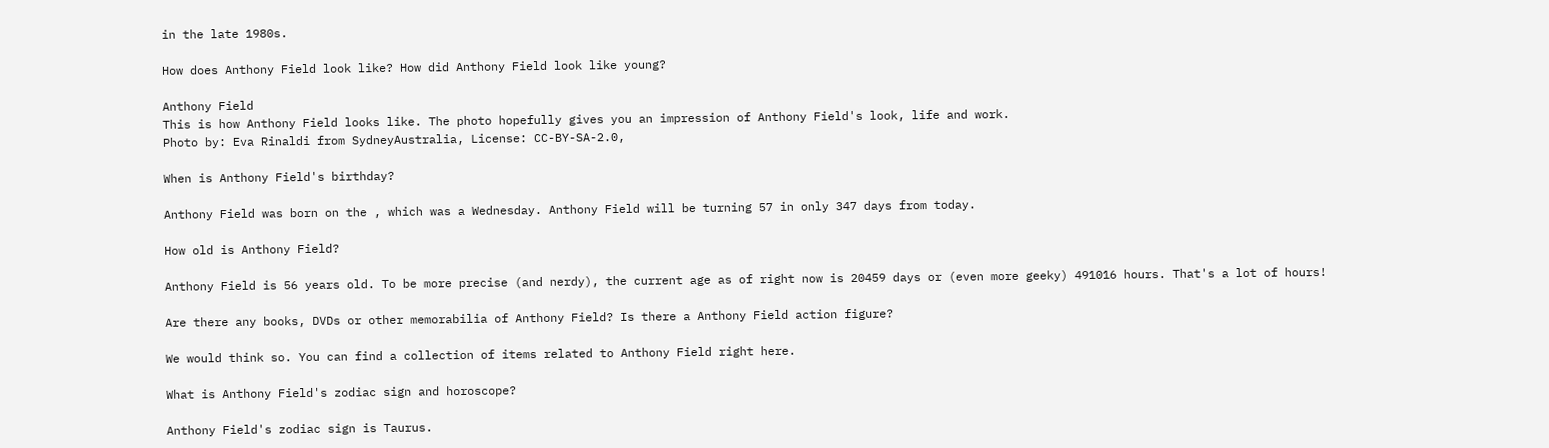in the late 1980s.

How does Anthony Field look like? How did Anthony Field look like young?

Anthony Field
This is how Anthony Field looks like. The photo hopefully gives you an impression of Anthony Field's look, life and work.
Photo by: Eva Rinaldi from SydneyAustralia, License: CC-BY-SA-2.0,

When is Anthony Field's birthday?

Anthony Field was born on the , which was a Wednesday. Anthony Field will be turning 57 in only 347 days from today.

How old is Anthony Field?

Anthony Field is 56 years old. To be more precise (and nerdy), the current age as of right now is 20459 days or (even more geeky) 491016 hours. That's a lot of hours!

Are there any books, DVDs or other memorabilia of Anthony Field? Is there a Anthony Field action figure?

We would think so. You can find a collection of items related to Anthony Field right here.

What is Anthony Field's zodiac sign and horoscope?

Anthony Field's zodiac sign is Taurus.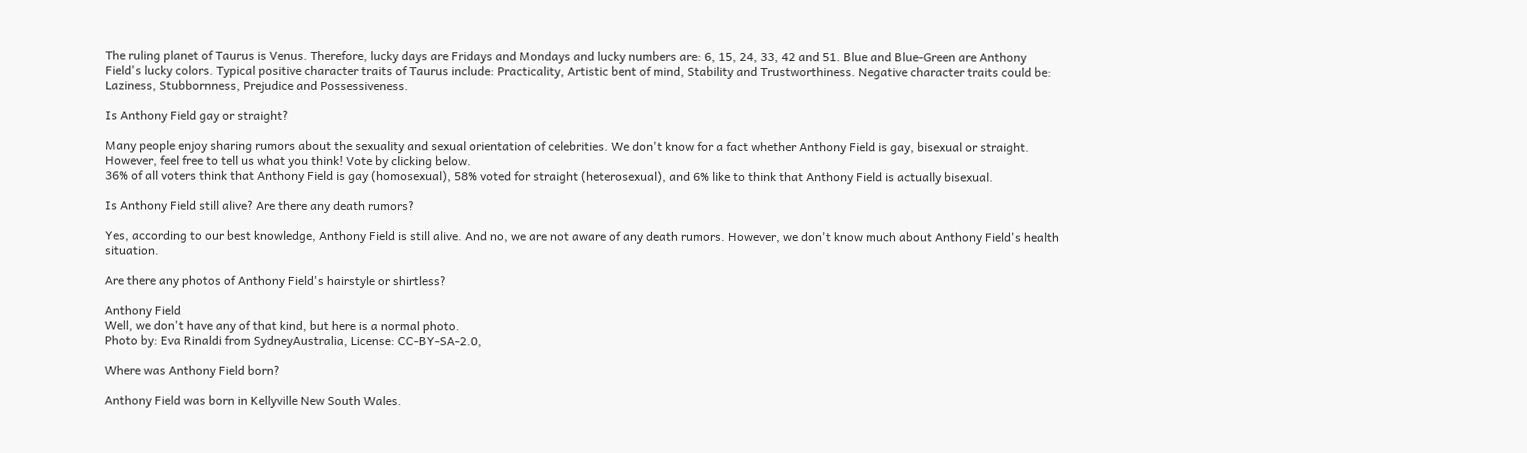The ruling planet of Taurus is Venus. Therefore, lucky days are Fridays and Mondays and lucky numbers are: 6, 15, 24, 33, 42 and 51. Blue and Blue-Green are Anthony Field's lucky colors. Typical positive character traits of Taurus include: Practicality, Artistic bent of mind, Stability and Trustworthiness. Negative character traits could be: Laziness, Stubbornness, Prejudice and Possessiveness.

Is Anthony Field gay or straight?

Many people enjoy sharing rumors about the sexuality and sexual orientation of celebrities. We don't know for a fact whether Anthony Field is gay, bisexual or straight. However, feel free to tell us what you think! Vote by clicking below.
36% of all voters think that Anthony Field is gay (homosexual), 58% voted for straight (heterosexual), and 6% like to think that Anthony Field is actually bisexual.

Is Anthony Field still alive? Are there any death rumors?

Yes, according to our best knowledge, Anthony Field is still alive. And no, we are not aware of any death rumors. However, we don't know much about Anthony Field's health situation.

Are there any photos of Anthony Field's hairstyle or shirtless?

Anthony Field
Well, we don't have any of that kind, but here is a normal photo.
Photo by: Eva Rinaldi from SydneyAustralia, License: CC-BY-SA-2.0,

Where was Anthony Field born?

Anthony Field was born in Kellyville New South Wales.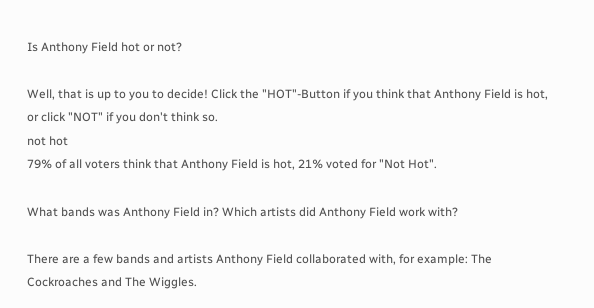Is Anthony Field hot or not?

Well, that is up to you to decide! Click the "HOT"-Button if you think that Anthony Field is hot, or click "NOT" if you don't think so.
not hot
79% of all voters think that Anthony Field is hot, 21% voted for "Not Hot".

What bands was Anthony Field in? Which artists did Anthony Field work with?

There are a few bands and artists Anthony Field collaborated with, for example: The Cockroaches and The Wiggles.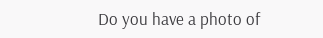Do you have a photo of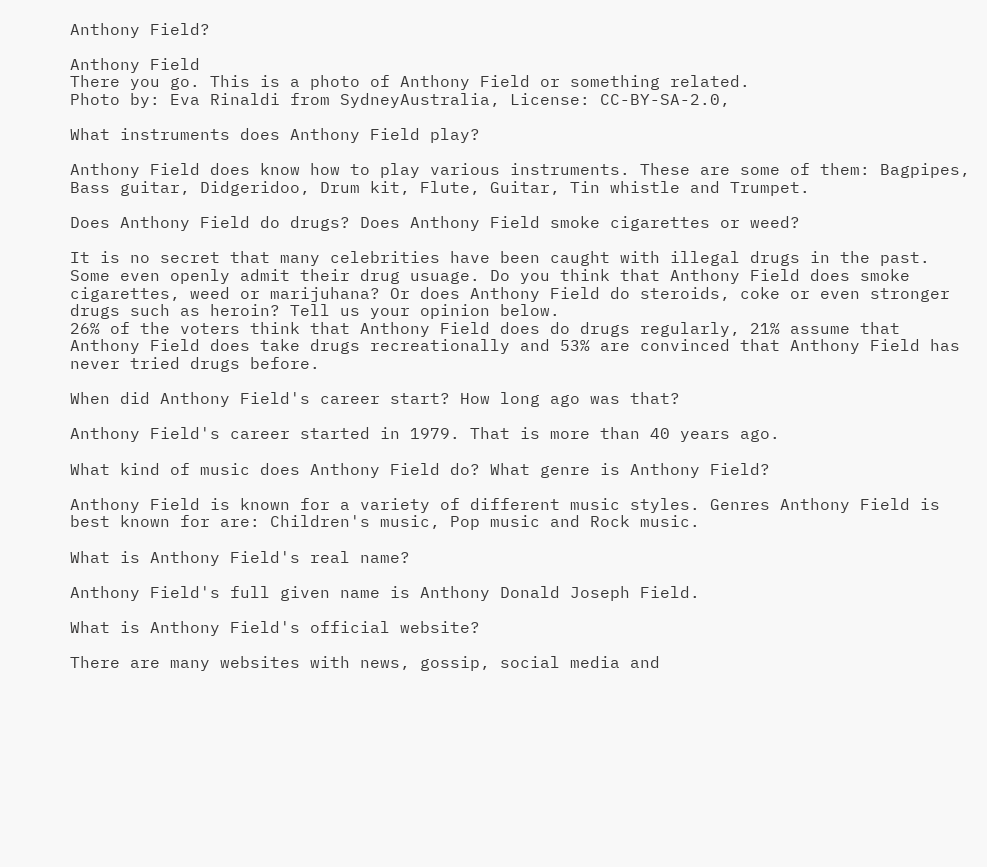Anthony Field?

Anthony Field
There you go. This is a photo of Anthony Field or something related.
Photo by: Eva Rinaldi from SydneyAustralia, License: CC-BY-SA-2.0,

What instruments does Anthony Field play?

Anthony Field does know how to play various instruments. These are some of them: Bagpipes, Bass guitar, Didgeridoo, Drum kit, Flute, Guitar, Tin whistle and Trumpet.

Does Anthony Field do drugs? Does Anthony Field smoke cigarettes or weed?

It is no secret that many celebrities have been caught with illegal drugs in the past. Some even openly admit their drug usuage. Do you think that Anthony Field does smoke cigarettes, weed or marijuhana? Or does Anthony Field do steroids, coke or even stronger drugs such as heroin? Tell us your opinion below.
26% of the voters think that Anthony Field does do drugs regularly, 21% assume that Anthony Field does take drugs recreationally and 53% are convinced that Anthony Field has never tried drugs before.

When did Anthony Field's career start? How long ago was that?

Anthony Field's career started in 1979. That is more than 40 years ago.

What kind of music does Anthony Field do? What genre is Anthony Field?

Anthony Field is known for a variety of different music styles. Genres Anthony Field is best known for are: Children's music, Pop music and Rock music.

What is Anthony Field's real name?

Anthony Field's full given name is Anthony Donald Joseph Field.

What is Anthony Field's official website?

There are many websites with news, gossip, social media and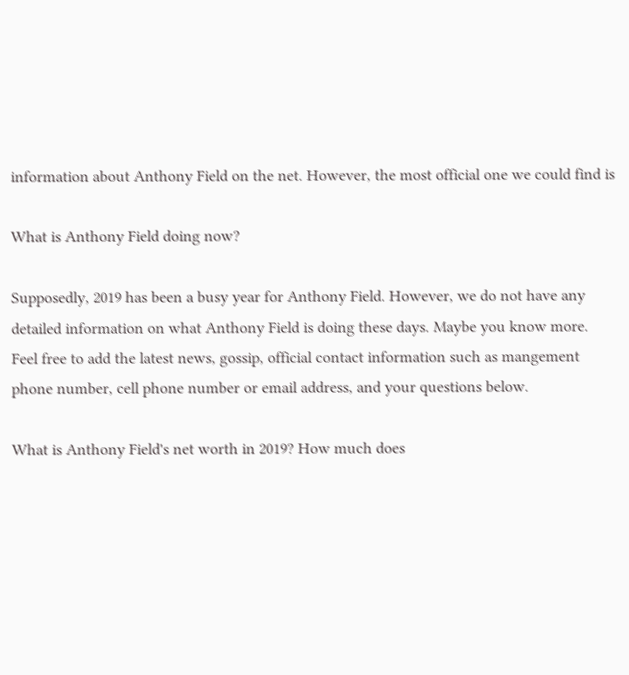information about Anthony Field on the net. However, the most official one we could find is

What is Anthony Field doing now?

Supposedly, 2019 has been a busy year for Anthony Field. However, we do not have any detailed information on what Anthony Field is doing these days. Maybe you know more. Feel free to add the latest news, gossip, official contact information such as mangement phone number, cell phone number or email address, and your questions below.

What is Anthony Field's net worth in 2019? How much does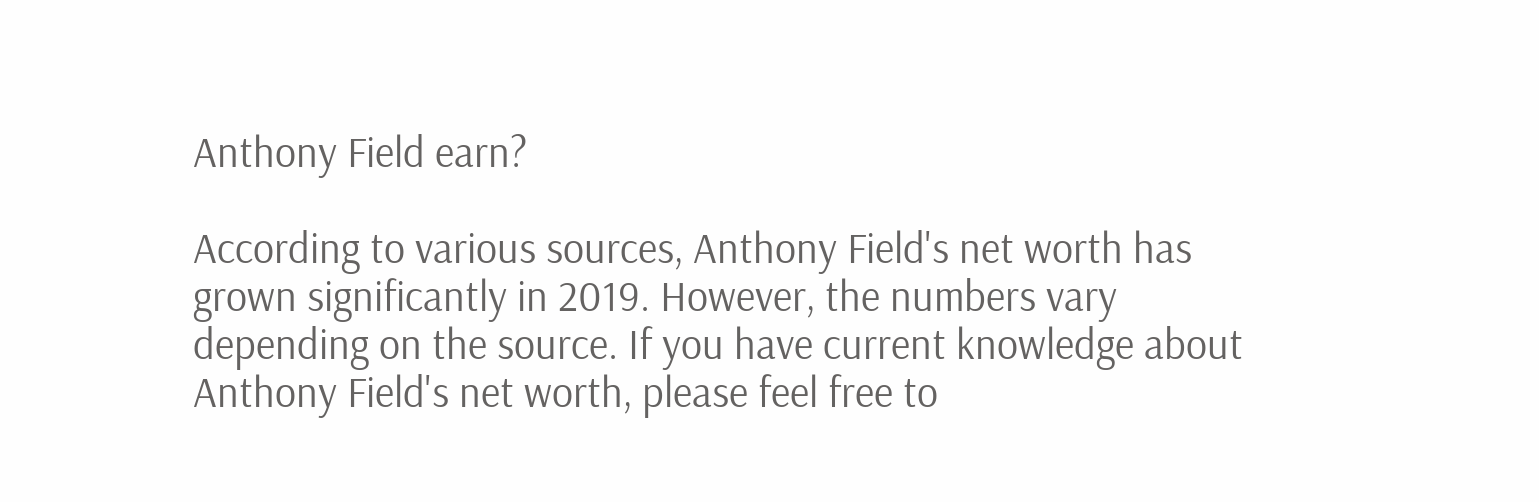Anthony Field earn?

According to various sources, Anthony Field's net worth has grown significantly in 2019. However, the numbers vary depending on the source. If you have current knowledge about Anthony Field's net worth, please feel free to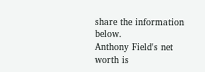share the information below.
Anthony Field's net worth is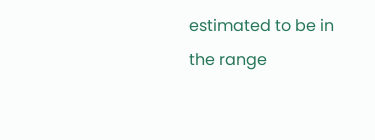estimated to be in the range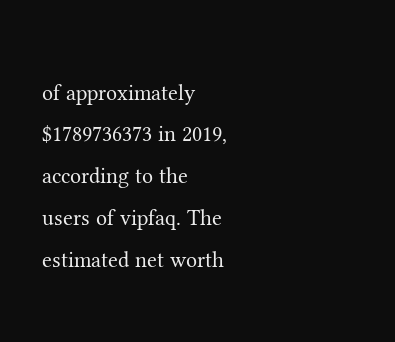of approximately $1789736373 in 2019, according to the users of vipfaq. The estimated net worth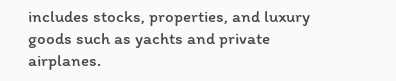includes stocks, properties, and luxury goods such as yachts and private airplanes.